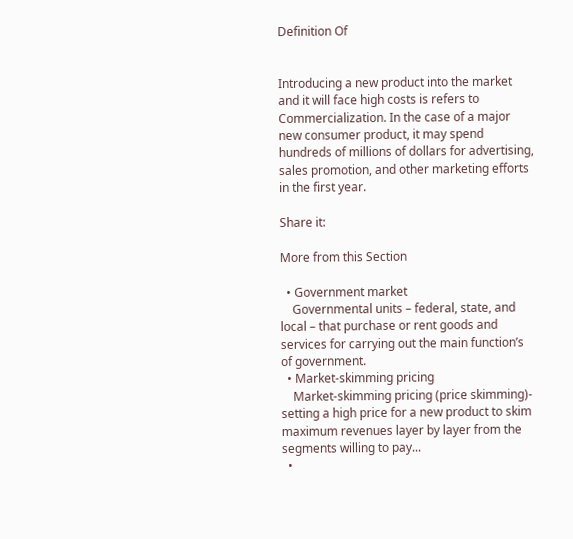Definition Of


Introducing a new product into the market and it will face high costs is refers to Commercialization. In the case of a major new consumer product, it may spend hundreds of millions of dollars for advertising, sales promotion, and other marketing efforts in the first year.

Share it:

More from this Section

  • Government market
    Governmental units – federal, state, and local – that purchase or rent goods and services for carrying out the main function’s of government.
  • Market-skimming pricing
    Market-skimming pricing (price skimming)- setting a high price for a new product to skim maximum revenues layer by layer from the segments willing to pay...
  •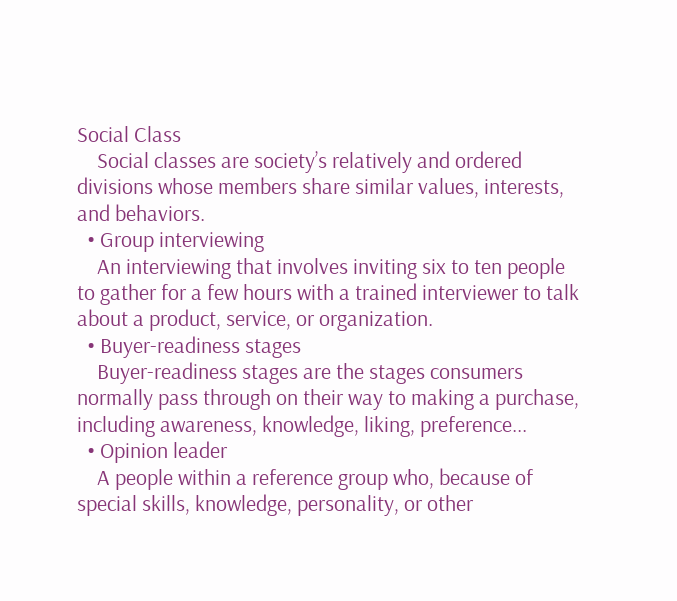Social Class
    Social classes are society’s relatively and ordered divisions whose members share similar values, interests, and behaviors.
  • Group interviewing
    An interviewing that involves inviting six to ten people to gather for a few hours with a trained interviewer to talk about a product, service, or organization.
  • Buyer-readiness stages
    Buyer-readiness stages are the stages consumers normally pass through on their way to making a purchase, including awareness, knowledge, liking, preference...
  • Opinion leader
    A people within a reference group who, because of special skills, knowledge, personality, or other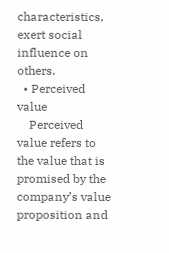characteristics, exert social influence on others.
  • Perceived value
    Perceived value refers to the value that is promised by the company’s value proposition and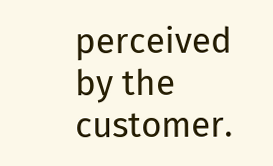perceived by the customer.